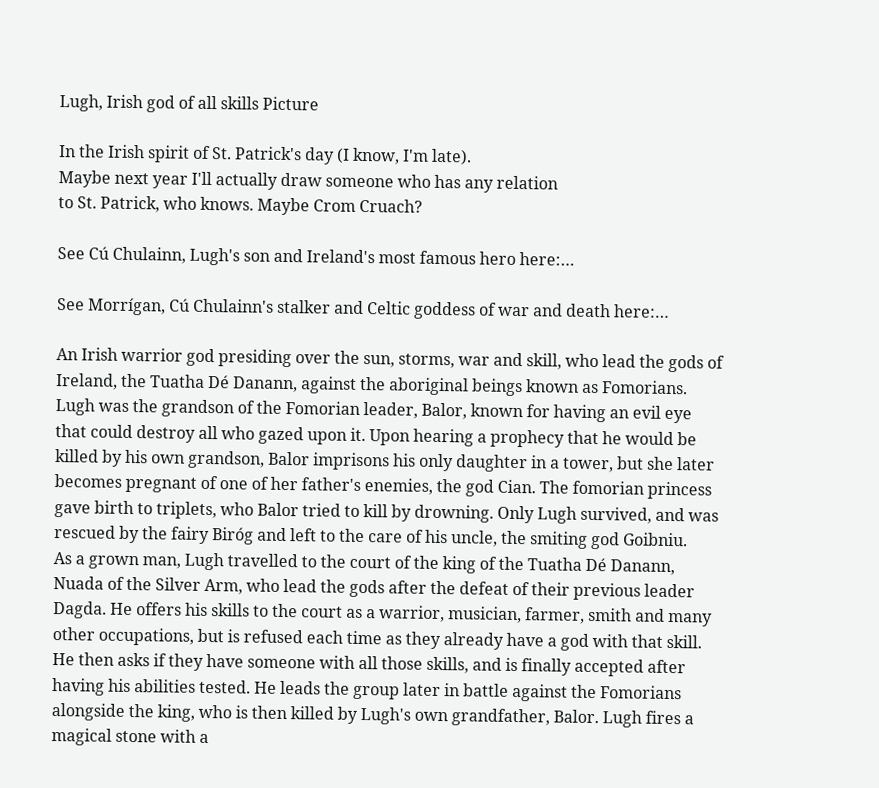Lugh, Irish god of all skills Picture

In the Irish spirit of St. Patrick's day (I know, I'm late).
Maybe next year I'll actually draw someone who has any relation
to St. Patrick, who knows. Maybe Crom Cruach?

See Cú Chulainn, Lugh's son and Ireland's most famous hero here:…

See Morrígan, Cú Chulainn's stalker and Celtic goddess of war and death here:…

An Irish warrior god presiding over the sun, storms, war and skill, who lead the gods of
Ireland, the Tuatha Dé Danann, against the aboriginal beings known as Fomorians.
Lugh was the grandson of the Fomorian leader, Balor, known for having an evil eye
that could destroy all who gazed upon it. Upon hearing a prophecy that he would be
killed by his own grandson, Balor imprisons his only daughter in a tower, but she later
becomes pregnant of one of her father's enemies, the god Cian. The fomorian princess
gave birth to triplets, who Balor tried to kill by drowning. Only Lugh survived, and was
rescued by the fairy Biróg and left to the care of his uncle, the smiting god Goibniu.
As a grown man, Lugh travelled to the court of the king of the Tuatha Dé Danann,
Nuada of the Silver Arm, who lead the gods after the defeat of their previous leader
Dagda. He offers his skills to the court as a warrior, musician, farmer, smith and many
other occupations, but is refused each time as they already have a god with that skill.
He then asks if they have someone with all those skills, and is finally accepted after
having his abilities tested. He leads the group later in battle against the Fomorians
alongside the king, who is then killed by Lugh's own grandfather, Balor. Lugh fires a
magical stone with a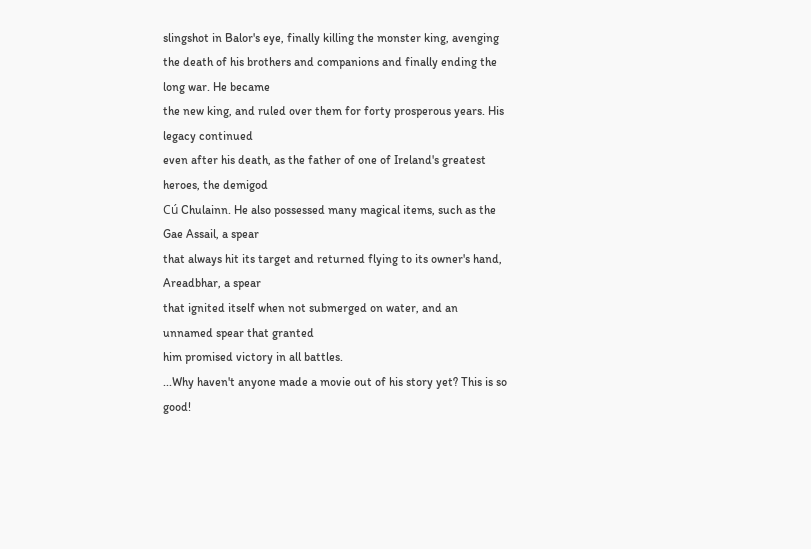slingshot in Balor's eye, finally killing the monster king, avenging
the death of his brothers and companions and finally ending the long war. He became
the new king, and ruled over them for forty prosperous years. His legacy continued
even after his death, as the father of one of Ireland's greatest heroes, the demigod
Cú Chulainn. He also possessed many magical items, such as the Gae Assail, a spear
that always hit its target and returned flying to its owner's hand, Areadbhar, a spear
that ignited itself when not submerged on water, and an unnamed spear that granted
him promised victory in all battles.
...Why haven't anyone made a movie out of his story yet? This is so good!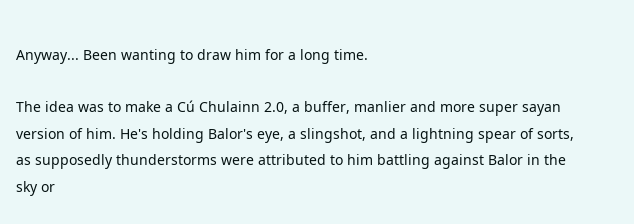Anyway... Been wanting to draw him for a long time.

The idea was to make a Cú Chulainn 2.0, a buffer, manlier and more super sayan
version of him. He's holding Balor's eye, a slingshot, and a lightning spear of sorts,
as supposedly thunderstorms were attributed to him battling against Balor in the
sky or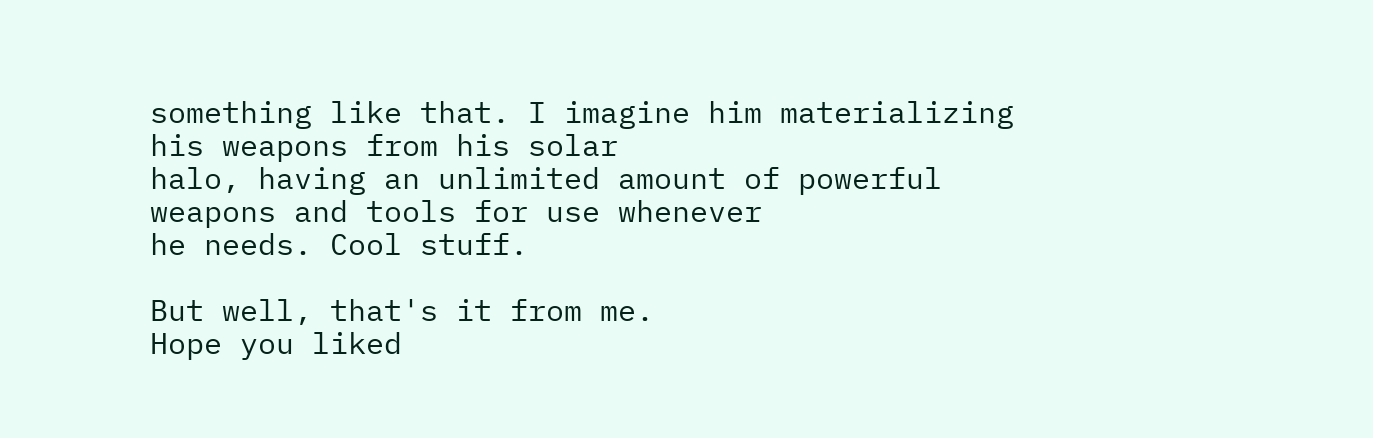something like that. I imagine him materializing his weapons from his solar
halo, having an unlimited amount of powerful weapons and tools for use whenever
he needs. Cool stuff.

But well, that's it from me.
Hope you liked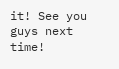it! See you guys next time!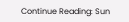Continue Reading: Sun